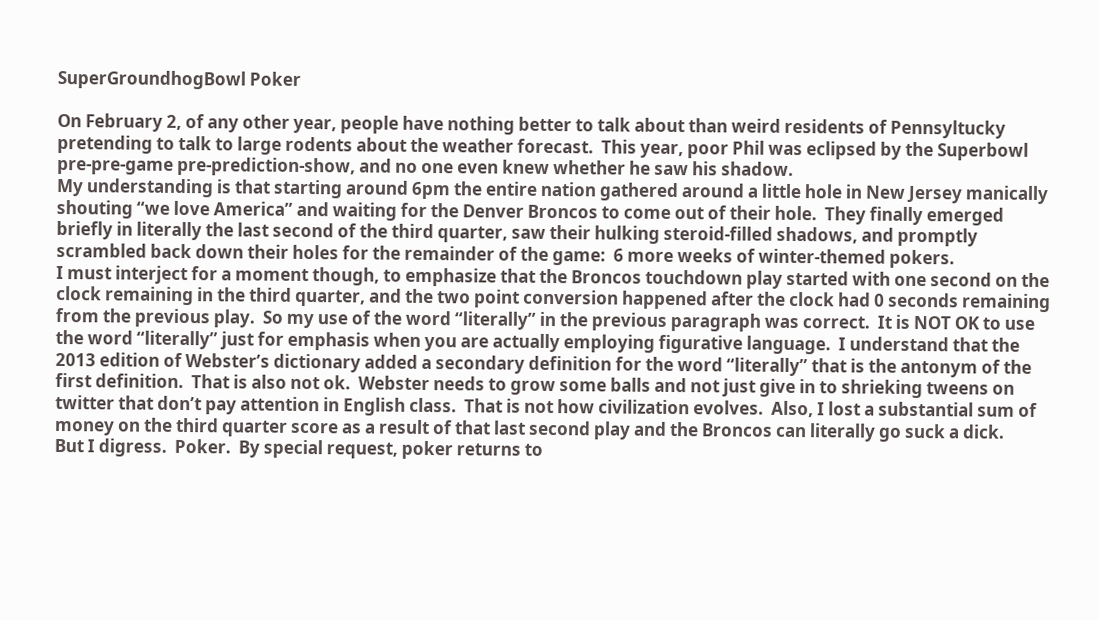SuperGroundhogBowl Poker

On February 2, of any other year, people have nothing better to talk about than weird residents of Pennsyltucky pretending to talk to large rodents about the weather forecast.  This year, poor Phil was eclipsed by the Superbowl pre-pre-game pre-prediction-show, and no one even knew whether he saw his shadow.
My understanding is that starting around 6pm the entire nation gathered around a little hole in New Jersey manically shouting “we love America” and waiting for the Denver Broncos to come out of their hole.  They finally emerged briefly in literally the last second of the third quarter, saw their hulking steroid-filled shadows, and promptly scrambled back down their holes for the remainder of the game:  6 more weeks of winter-themed pokers.
I must interject for a moment though, to emphasize that the Broncos touchdown play started with one second on the clock remaining in the third quarter, and the two point conversion happened after the clock had 0 seconds remaining from the previous play.  So my use of the word “literally” in the previous paragraph was correct.  It is NOT OK to use the word “literally” just for emphasis when you are actually employing figurative language.  I understand that the 2013 edition of Webster’s dictionary added a secondary definition for the word “literally” that is the antonym of the first definition.  That is also not ok.  Webster needs to grow some balls and not just give in to shrieking tweens on twitter that don’t pay attention in English class.  That is not how civilization evolves.  Also, I lost a substantial sum of money on the third quarter score as a result of that last second play and the Broncos can literally go suck a dick.
But I digress.  Poker.  By special request, poker returns to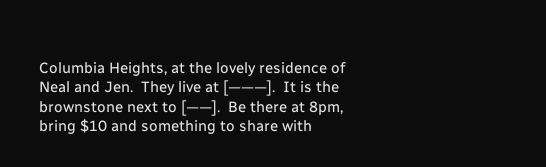Columbia Heights, at the lovely residence of Neal and Jen.  They live at [———].  It is the brownstone next to [——].  Be there at 8pm, bring $10 and something to share with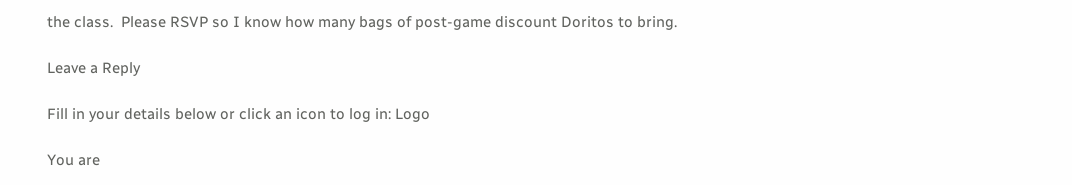the class.  Please RSVP so I know how many bags of post-game discount Doritos to bring.

Leave a Reply

Fill in your details below or click an icon to log in: Logo

You are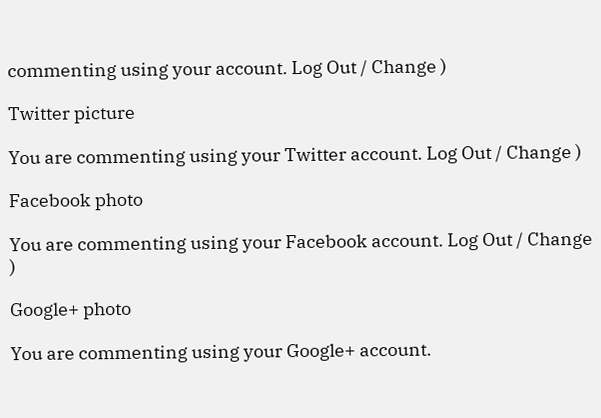commenting using your account. Log Out / Change )

Twitter picture

You are commenting using your Twitter account. Log Out / Change )

Facebook photo

You are commenting using your Facebook account. Log Out / Change )

Google+ photo

You are commenting using your Google+ account.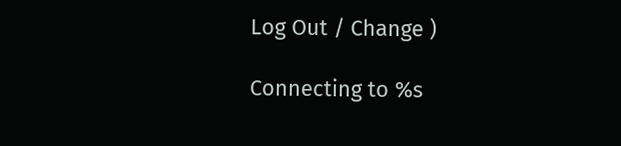Log Out / Change )

Connecting to %s